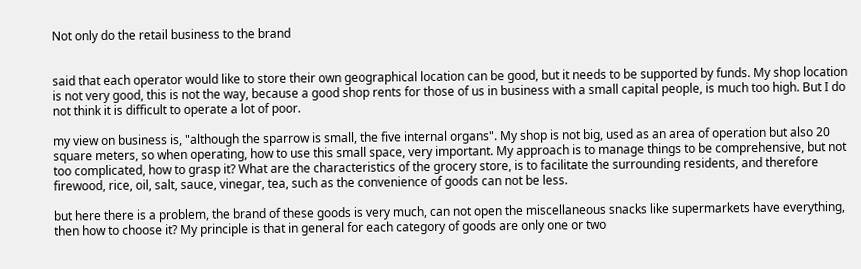Not only do the retail business to the brand


said that each operator would like to store their own geographical location can be good, but it needs to be supported by funds. My shop location is not very good, this is not the way, because a good shop rents for those of us in business with a small capital people, is much too high. But I do not think it is difficult to operate a lot of poor.

my view on business is, "although the sparrow is small, the five internal organs". My shop is not big, used as an area of operation but also 20 square meters, so when operating, how to use this small space, very important. My approach is to manage things to be comprehensive, but not too complicated, how to grasp it? What are the characteristics of the grocery store, is to facilitate the surrounding residents, and therefore firewood, rice, oil, salt, sauce, vinegar, tea, such as the convenience of goods can not be less.

but here there is a problem, the brand of these goods is very much, can not open the miscellaneous snacks like supermarkets have everything, then how to choose it? My principle is that in general for each category of goods are only one or two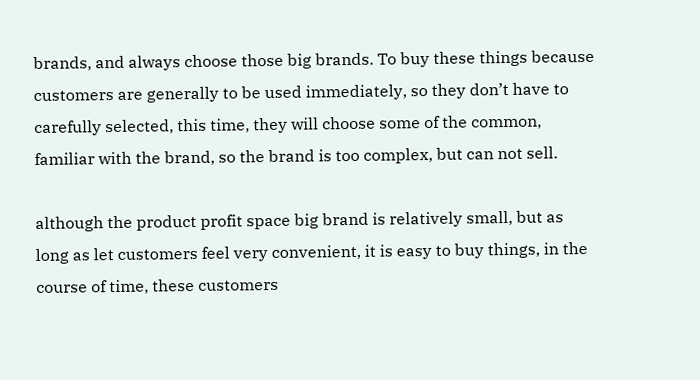brands, and always choose those big brands. To buy these things because customers are generally to be used immediately, so they don’t have to carefully selected, this time, they will choose some of the common, familiar with the brand, so the brand is too complex, but can not sell.

although the product profit space big brand is relatively small, but as long as let customers feel very convenient, it is easy to buy things, in the course of time, these customers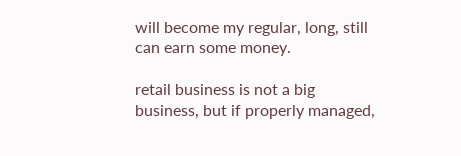will become my regular, long, still can earn some money.

retail business is not a big business, but if properly managed,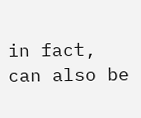in fact, can also be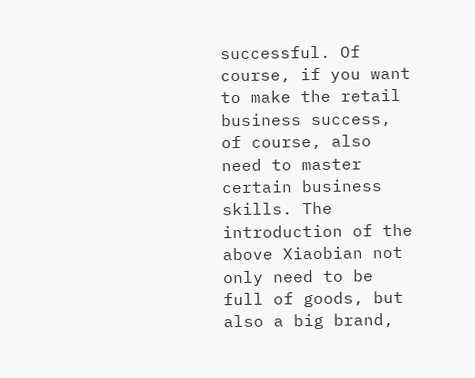successful. Of course, if you want to make the retail business success, of course, also need to master certain business skills. The introduction of the above Xiaobian not only need to be full of goods, but also a big brand,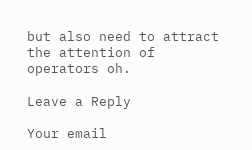but also need to attract the attention of operators oh.

Leave a Reply

Your email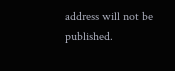address will not be published.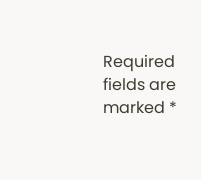Required fields are marked *